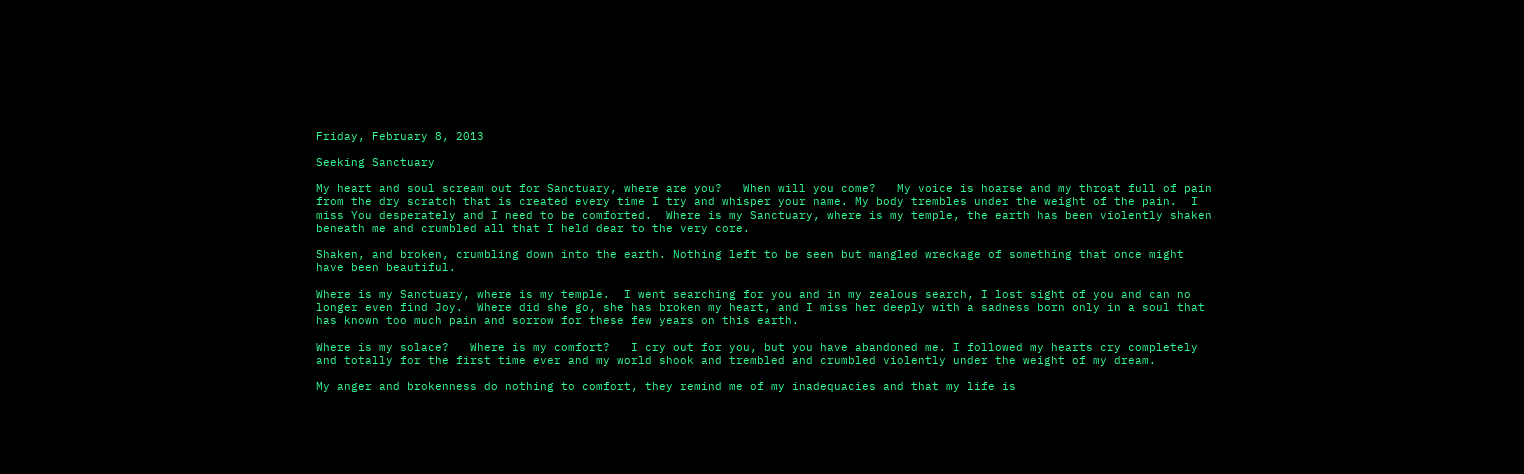Friday, February 8, 2013

Seeking Sanctuary

My heart and soul scream out for Sanctuary, where are you?   When will you come?   My voice is hoarse and my throat full of pain from the dry scratch that is created every time I try and whisper your name. My body trembles under the weight of the pain.  I miss You desperately and I need to be comforted.  Where is my Sanctuary, where is my temple, the earth has been violently shaken beneath me and crumbled all that I held dear to the very core.

Shaken, and broken, crumbling down into the earth. Nothing left to be seen but mangled wreckage of something that once might have been beautiful.

Where is my Sanctuary, where is my temple.  I went searching for you and in my zealous search, I lost sight of you and can no longer even find Joy.  Where did she go, she has broken my heart, and I miss her deeply with a sadness born only in a soul that has known too much pain and sorrow for these few years on this earth.

Where is my solace?   Where is my comfort?   I cry out for you, but you have abandoned me. I followed my hearts cry completely and totally for the first time ever and my world shook and trembled and crumbled violently under the weight of my dream.

My anger and brokenness do nothing to comfort, they remind me of my inadequacies and that my life is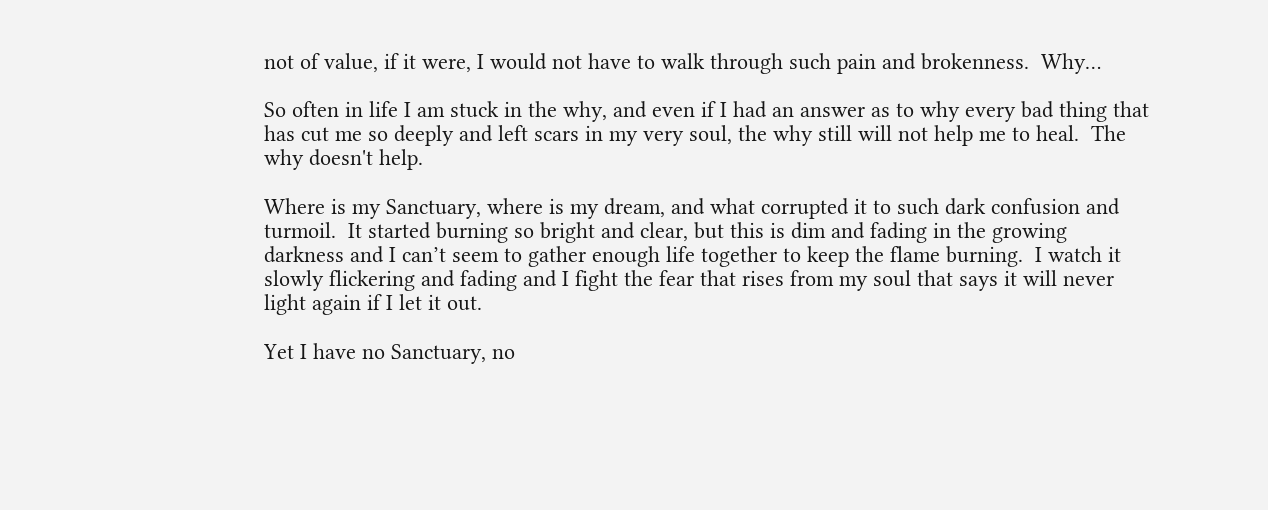not of value, if it were, I would not have to walk through such pain and brokenness.  Why…

So often in life I am stuck in the why, and even if I had an answer as to why every bad thing that has cut me so deeply and left scars in my very soul, the why still will not help me to heal.  The why doesn't help.

Where is my Sanctuary, where is my dream, and what corrupted it to such dark confusion and turmoil.  It started burning so bright and clear, but this is dim and fading in the growing darkness and I can’t seem to gather enough life together to keep the flame burning.  I watch it slowly flickering and fading and I fight the fear that rises from my soul that says it will never light again if I let it out.

Yet I have no Sanctuary, no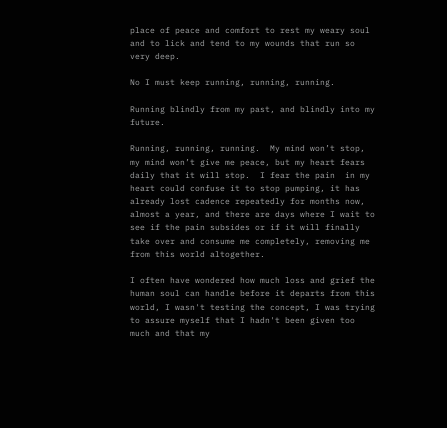place of peace and comfort to rest my weary soul and to lick and tend to my wounds that run so very deep.

No I must keep running, running, running.

Running blindly from my past, and blindly into my future.

Running, running, running.  My mind won’t stop, my mind won’t give me peace, but my heart fears daily that it will stop.  I fear the pain  in my heart could confuse it to stop pumping, it has already lost cadence repeatedly for months now, almost a year, and there are days where I wait to see if the pain subsides or if it will finally take over and consume me completely, removing me from this world altogether.

I often have wondered how much loss and grief the human soul can handle before it departs from this world, I wasn't testing the concept, I was trying to assure myself that I hadn't been given too much and that my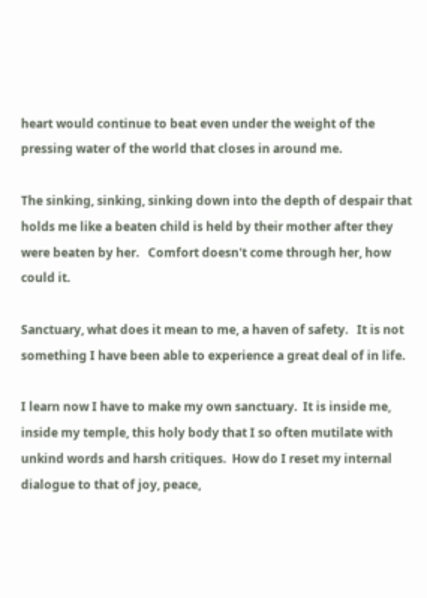heart would continue to beat even under the weight of the pressing water of the world that closes in around me.

The sinking, sinking, sinking down into the depth of despair that holds me like a beaten child is held by their mother after they were beaten by her.   Comfort doesn't come through her, how could it.

Sanctuary, what does it mean to me, a haven of safety.   It is not something I have been able to experience a great deal of in life.

I learn now I have to make my own sanctuary.  It is inside me, inside my temple, this holy body that I so often mutilate with unkind words and harsh critiques.  How do I reset my internal dialogue to that of joy, peace,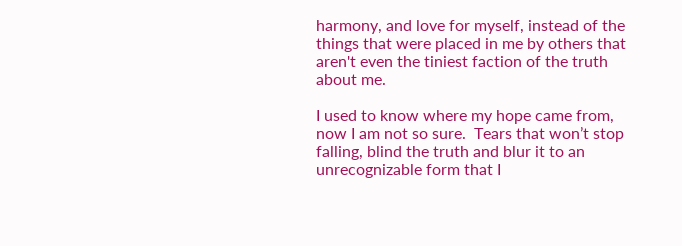harmony, and love for myself, instead of the things that were placed in me by others that aren't even the tiniest faction of the truth about me.

I used to know where my hope came from, now I am not so sure.  Tears that won’t stop falling, blind the truth and blur it to an unrecognizable form that I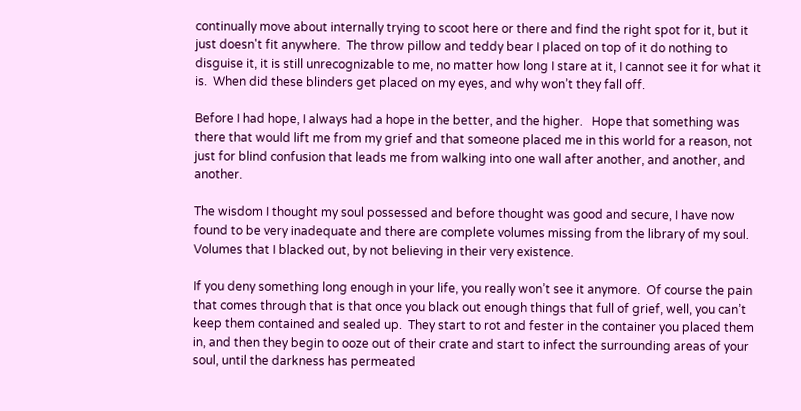continually move about internally trying to scoot here or there and find the right spot for it, but it just doesn't fit anywhere.  The throw pillow and teddy bear I placed on top of it do nothing to disguise it, it is still unrecognizable to me, no matter how long I stare at it, I cannot see it for what it is.  When did these blinders get placed on my eyes, and why won’t they fall off.

Before I had hope, I always had a hope in the better, and the higher.   Hope that something was there that would lift me from my grief and that someone placed me in this world for a reason, not just for blind confusion that leads me from walking into one wall after another, and another, and another.

The wisdom I thought my soul possessed and before thought was good and secure, I have now found to be very inadequate and there are complete volumes missing from the library of my soul.  Volumes that I blacked out, by not believing in their very existence.

If you deny something long enough in your life, you really won’t see it anymore.  Of course the pain that comes through that is that once you black out enough things that full of grief, well, you can’t keep them contained and sealed up.  They start to rot and fester in the container you placed them in, and then they begin to ooze out of their crate and start to infect the surrounding areas of your soul, until the darkness has permeated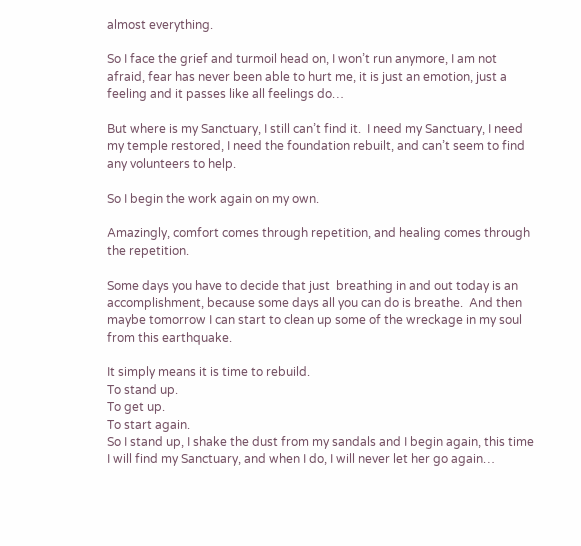almost everything.

So I face the grief and turmoil head on, I won’t run anymore, I am not afraid, fear has never been able to hurt me, it is just an emotion, just a feeling and it passes like all feelings do…

But where is my Sanctuary, I still can’t find it.  I need my Sanctuary, I need my temple restored, I need the foundation rebuilt, and can’t seem to find any volunteers to help.

So I begin the work again on my own.

Amazingly, comfort comes through repetition, and healing comes through the repetition.

Some days you have to decide that just  breathing in and out today is an accomplishment, because some days all you can do is breathe.  And then maybe tomorrow I can start to clean up some of the wreckage in my soul from this earthquake.

It simply means it is time to rebuild.
To stand up.
To get up.
To start again.
So I stand up, I shake the dust from my sandals and I begin again, this time I will find my Sanctuary, and when I do, I will never let her go again…